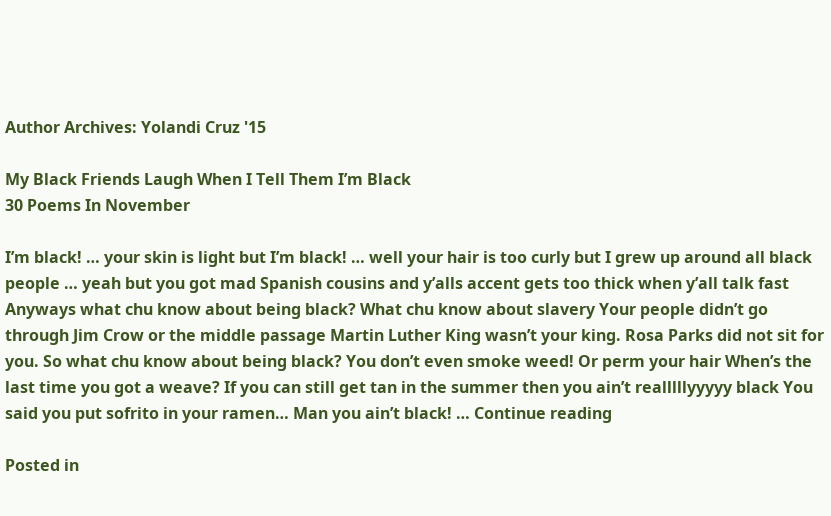Author Archives: Yolandi Cruz '15

My Black Friends Laugh When I Tell Them I’m Black
30 Poems In November

I’m black! … your skin is light but I’m black! … well your hair is too curly but I grew up around all black people … yeah but you got mad Spanish cousins and y’alls accent gets too thick when y’all talk fast Anyways what chu know about being black? What chu know about slavery Your people didn’t go through Jim Crow or the middle passage Martin Luther King wasn’t your king. Rosa Parks did not sit for you. So what chu know about being black? You don’t even smoke weed! Or perm your hair When’s the last time you got a weave? If you can still get tan in the summer then you ain’t realllllyyyyy black You said you put sofrito in your ramen… Man you ain’t black! … Continue reading

Posted in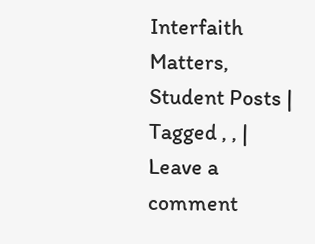Interfaith Matters, Student Posts | Tagged , , | Leave a comment